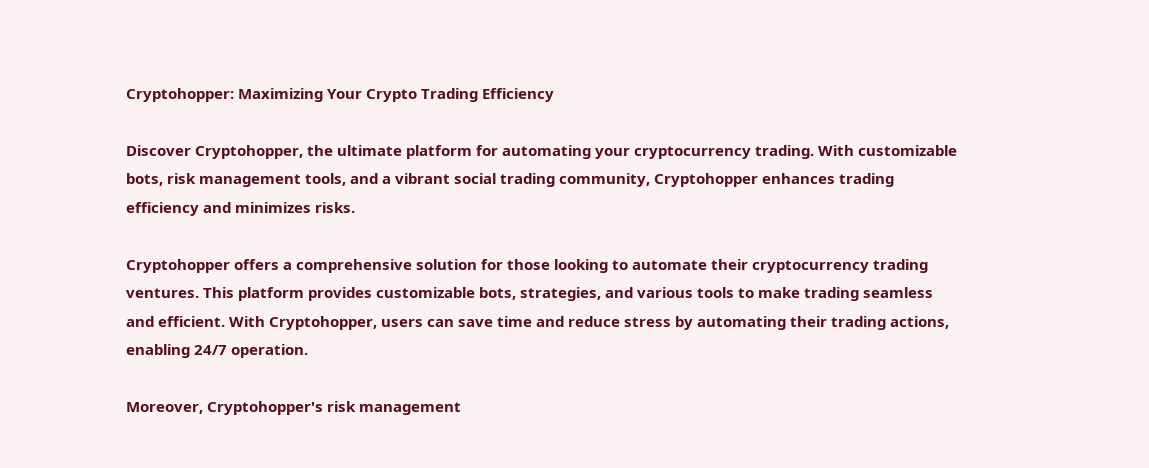Cryptohopper: Maximizing Your Crypto Trading Efficiency

Discover Cryptohopper, the ultimate platform for automating your cryptocurrency trading. With customizable bots, risk management tools, and a vibrant social trading community, Cryptohopper enhances trading efficiency and minimizes risks.

Cryptohopper offers a comprehensive solution for those looking to automate their cryptocurrency trading ventures. This platform provides customizable bots, strategies, and various tools to make trading seamless and efficient. With Cryptohopper, users can save time and reduce stress by automating their trading actions, enabling 24/7 operation.

Moreover, Cryptohopper's risk management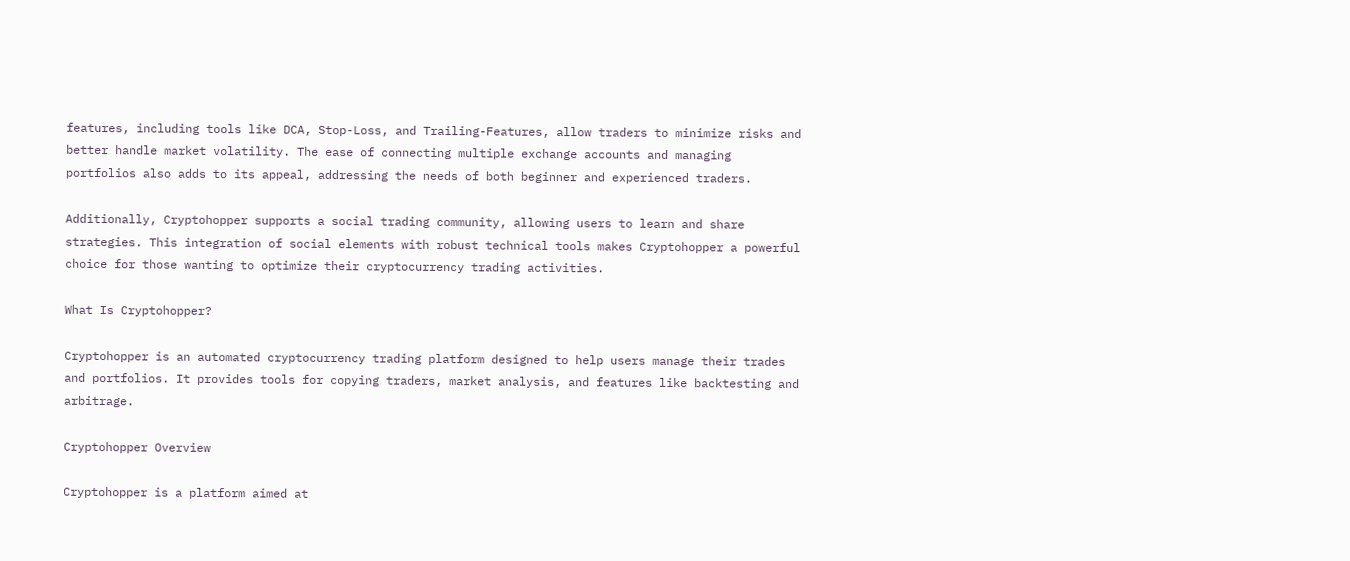features, including tools like DCA, Stop-Loss, and Trailing-Features, allow traders to minimize risks and better handle market volatility. The ease of connecting multiple exchange accounts and managing portfolios also adds to its appeal, addressing the needs of both beginner and experienced traders.

Additionally, Cryptohopper supports a social trading community, allowing users to learn and share strategies. This integration of social elements with robust technical tools makes Cryptohopper a powerful choice for those wanting to optimize their cryptocurrency trading activities.

What Is Cryptohopper?

Cryptohopper is an automated cryptocurrency trading platform designed to help users manage their trades and portfolios. It provides tools for copying traders, market analysis, and features like backtesting and arbitrage.

Cryptohopper Overview

Cryptohopper is a platform aimed at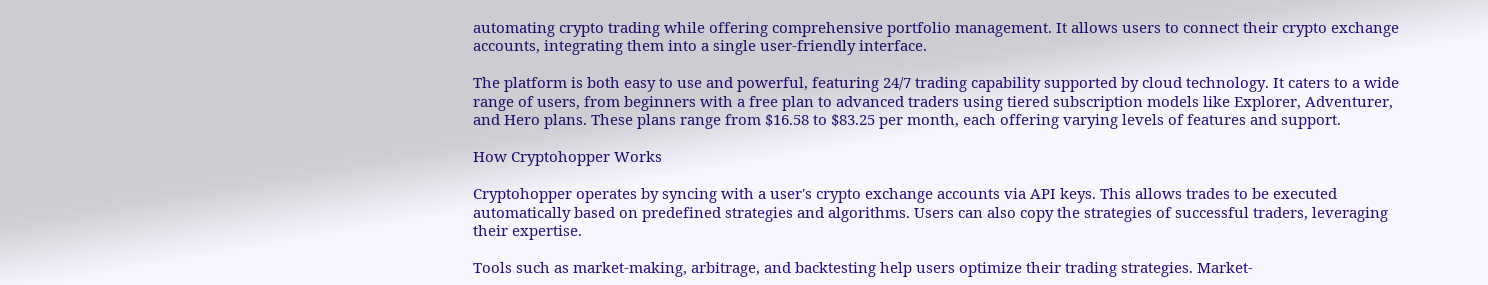automating crypto trading while offering comprehensive portfolio management. It allows users to connect their crypto exchange accounts, integrating them into a single user-friendly interface.

The platform is both easy to use and powerful, featuring 24/7 trading capability supported by cloud technology. It caters to a wide range of users, from beginners with a free plan to advanced traders using tiered subscription models like Explorer, Adventurer, and Hero plans. These plans range from $16.58 to $83.25 per month, each offering varying levels of features and support.

How Cryptohopper Works

Cryptohopper operates by syncing with a user's crypto exchange accounts via API keys. This allows trades to be executed automatically based on predefined strategies and algorithms. Users can also copy the strategies of successful traders, leveraging their expertise.

Tools such as market-making, arbitrage, and backtesting help users optimize their trading strategies. Market-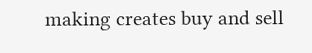making creates buy and sell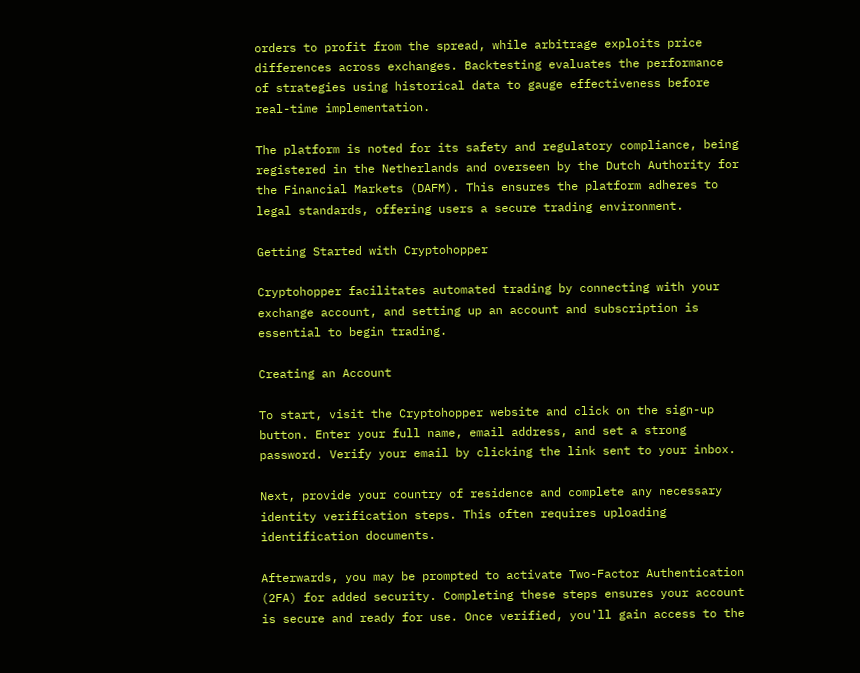orders to profit from the spread, while arbitrage exploits price differences across exchanges. Backtesting evaluates the performance of strategies using historical data to gauge effectiveness before real-time implementation.

The platform is noted for its safety and regulatory compliance, being registered in the Netherlands and overseen by the Dutch Authority for the Financial Markets (DAFM). This ensures the platform adheres to legal standards, offering users a secure trading environment.

Getting Started with Cryptohopper

Cryptohopper facilitates automated trading by connecting with your exchange account, and setting up an account and subscription is essential to begin trading.

Creating an Account

To start, visit the Cryptohopper website and click on the sign-up button. Enter your full name, email address, and set a strong password. Verify your email by clicking the link sent to your inbox.

Next, provide your country of residence and complete any necessary identity verification steps. This often requires uploading identification documents.

Afterwards, you may be prompted to activate Two-Factor Authentication (2FA) for added security. Completing these steps ensures your account is secure and ready for use. Once verified, you'll gain access to the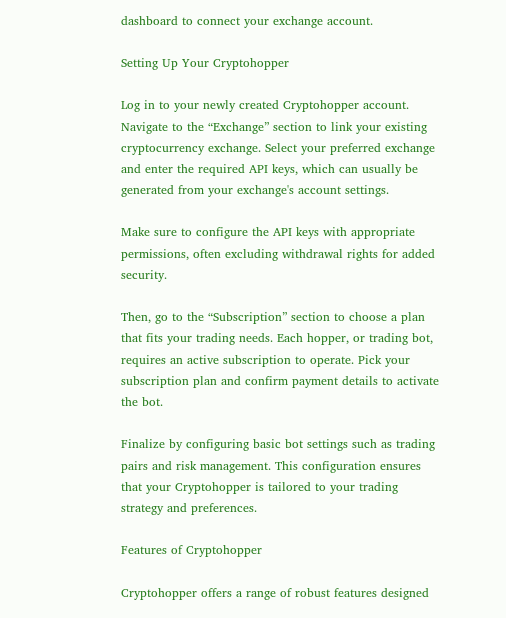dashboard to connect your exchange account.

Setting Up Your Cryptohopper

Log in to your newly created Cryptohopper account. Navigate to the “Exchange” section to link your existing cryptocurrency exchange. Select your preferred exchange and enter the required API keys, which can usually be generated from your exchange's account settings.

Make sure to configure the API keys with appropriate permissions, often excluding withdrawal rights for added security.

Then, go to the “Subscription” section to choose a plan that fits your trading needs. Each hopper, or trading bot, requires an active subscription to operate. Pick your subscription plan and confirm payment details to activate the bot.

Finalize by configuring basic bot settings such as trading pairs and risk management. This configuration ensures that your Cryptohopper is tailored to your trading strategy and preferences.

Features of Cryptohopper

Cryptohopper offers a range of robust features designed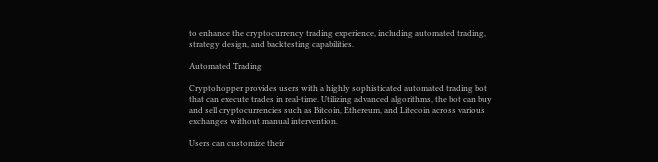to enhance the cryptocurrency trading experience, including automated trading, strategy design, and backtesting capabilities.

Automated Trading

Cryptohopper provides users with a highly sophisticated automated trading bot that can execute trades in real-time. Utilizing advanced algorithms, the bot can buy and sell cryptocurrencies such as Bitcoin, Ethereum, and Litecoin across various exchanges without manual intervention.

Users can customize their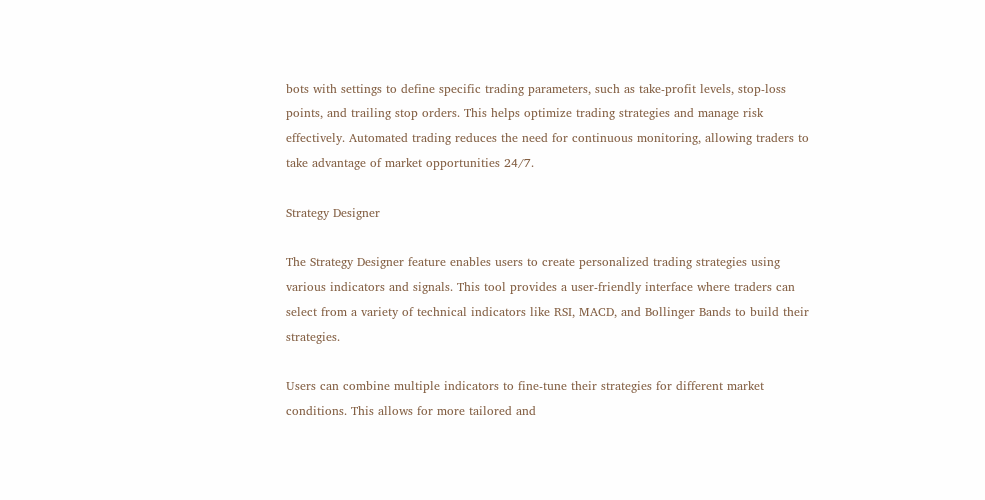bots with settings to define specific trading parameters, such as take-profit levels, stop-loss points, and trailing stop orders. This helps optimize trading strategies and manage risk effectively. Automated trading reduces the need for continuous monitoring, allowing traders to take advantage of market opportunities 24/7.

Strategy Designer

The Strategy Designer feature enables users to create personalized trading strategies using various indicators and signals. This tool provides a user-friendly interface where traders can select from a variety of technical indicators like RSI, MACD, and Bollinger Bands to build their strategies.

Users can combine multiple indicators to fine-tune their strategies for different market conditions. This allows for more tailored and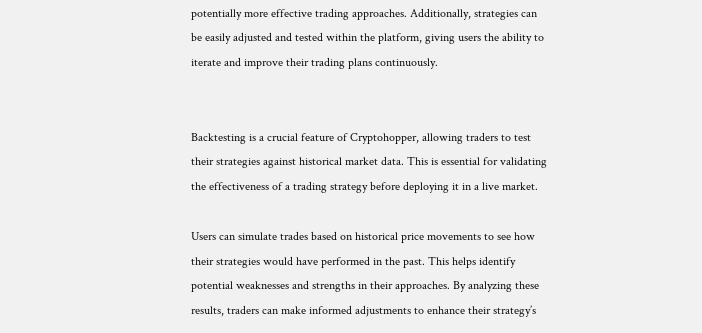potentially more effective trading approaches. Additionally, strategies can be easily adjusted and tested within the platform, giving users the ability to iterate and improve their trading plans continuously.


Backtesting is a crucial feature of Cryptohopper, allowing traders to test their strategies against historical market data. This is essential for validating the effectiveness of a trading strategy before deploying it in a live market.

Users can simulate trades based on historical price movements to see how their strategies would have performed in the past. This helps identify potential weaknesses and strengths in their approaches. By analyzing these results, traders can make informed adjustments to enhance their strategy’s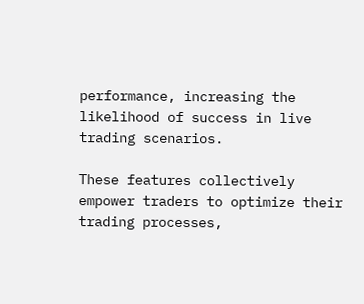performance, increasing the likelihood of success in live trading scenarios.

These features collectively empower traders to optimize their trading processes,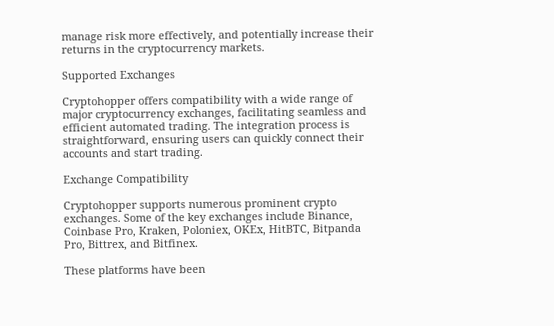manage risk more effectively, and potentially increase their returns in the cryptocurrency markets.

Supported Exchanges

Cryptohopper offers compatibility with a wide range of major cryptocurrency exchanges, facilitating seamless and efficient automated trading. The integration process is straightforward, ensuring users can quickly connect their accounts and start trading.

Exchange Compatibility

Cryptohopper supports numerous prominent crypto exchanges. Some of the key exchanges include Binance, Coinbase Pro, Kraken, Poloniex, OKEx, HitBTC, Bitpanda Pro, Bittrex, and Bitfinex.

These platforms have been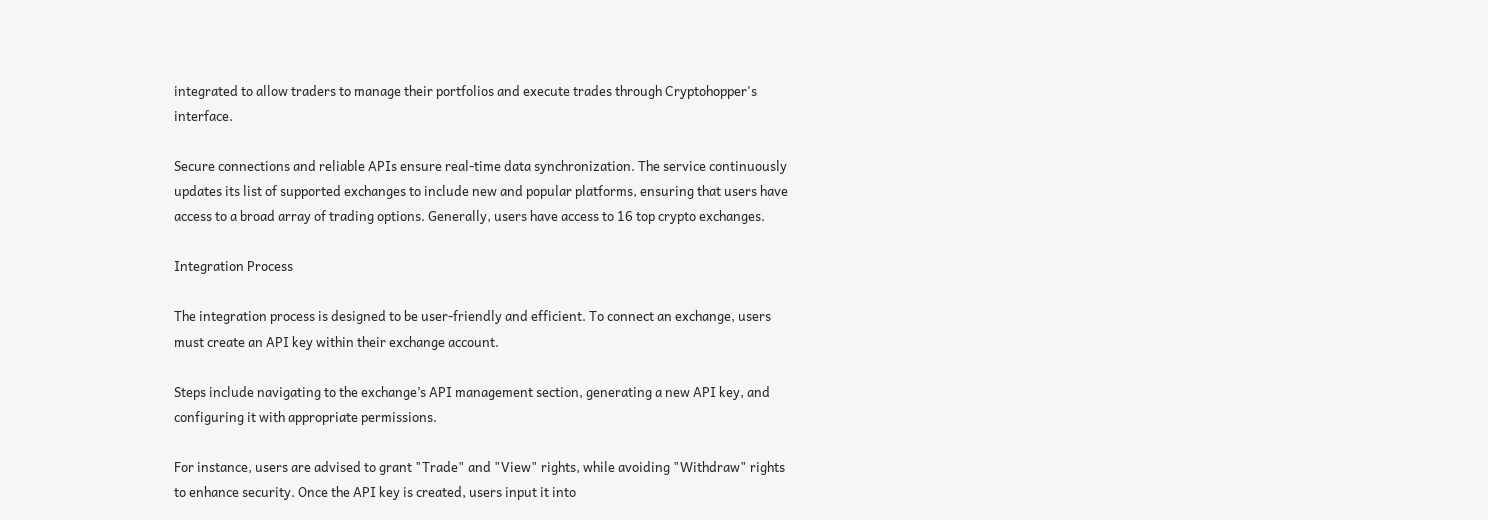integrated to allow traders to manage their portfolios and execute trades through Cryptohopper's interface.

Secure connections and reliable APIs ensure real-time data synchronization. The service continuously updates its list of supported exchanges to include new and popular platforms, ensuring that users have access to a broad array of trading options. Generally, users have access to 16 top crypto exchanges.

Integration Process

The integration process is designed to be user-friendly and efficient. To connect an exchange, users must create an API key within their exchange account.

Steps include navigating to the exchange’s API management section, generating a new API key, and configuring it with appropriate permissions.

For instance, users are advised to grant "Trade" and "View" rights, while avoiding "Withdraw" rights to enhance security. Once the API key is created, users input it into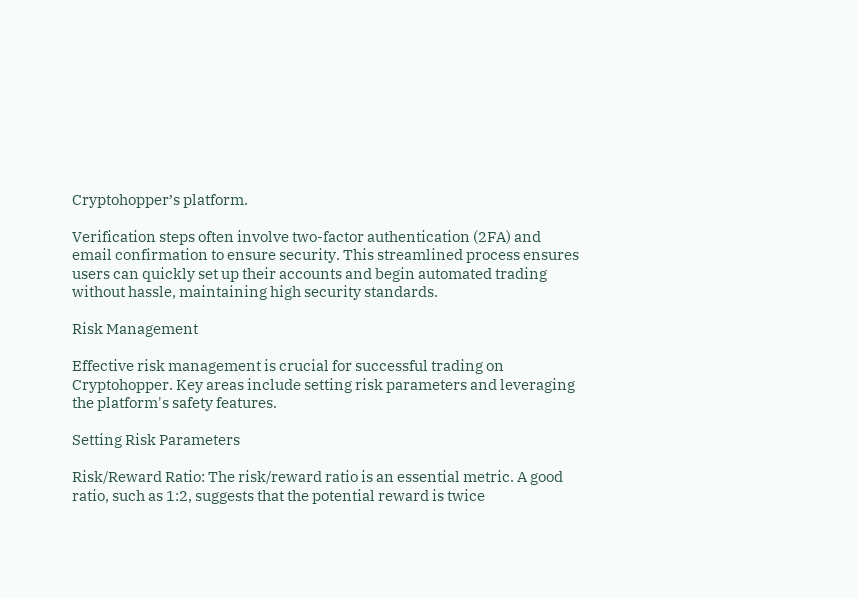Cryptohopper’s platform.

Verification steps often involve two-factor authentication (2FA) and email confirmation to ensure security. This streamlined process ensures users can quickly set up their accounts and begin automated trading without hassle, maintaining high security standards.

Risk Management

Effective risk management is crucial for successful trading on Cryptohopper. Key areas include setting risk parameters and leveraging the platform's safety features.

Setting Risk Parameters

Risk/Reward Ratio: The risk/reward ratio is an essential metric. A good ratio, such as 1:2, suggests that the potential reward is twice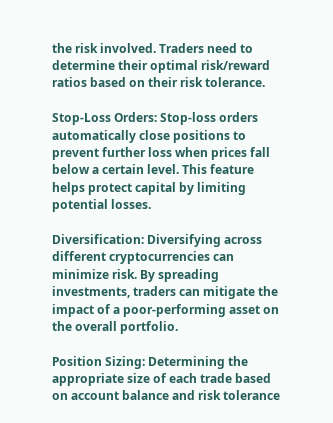the risk involved. Traders need to determine their optimal risk/reward ratios based on their risk tolerance.

Stop-Loss Orders: Stop-loss orders automatically close positions to prevent further loss when prices fall below a certain level. This feature helps protect capital by limiting potential losses.

Diversification: Diversifying across different cryptocurrencies can minimize risk. By spreading investments, traders can mitigate the impact of a poor-performing asset on the overall portfolio.

Position Sizing: Determining the appropriate size of each trade based on account balance and risk tolerance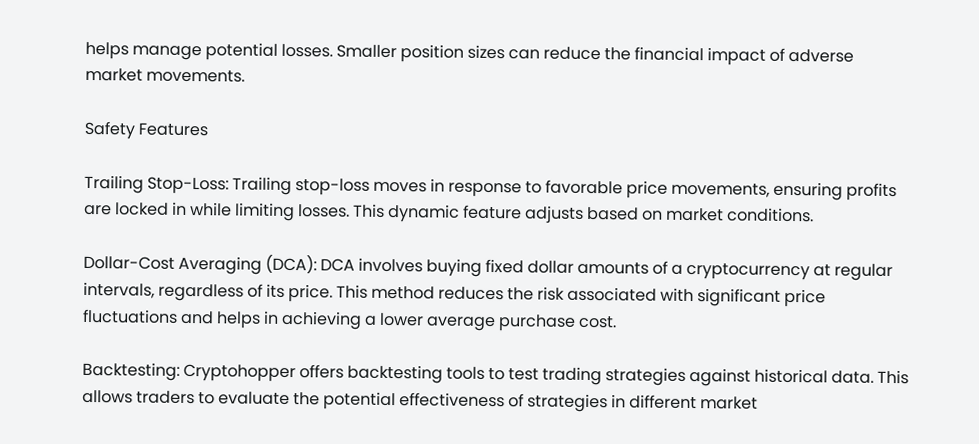helps manage potential losses. Smaller position sizes can reduce the financial impact of adverse market movements.

Safety Features

Trailing Stop-Loss: Trailing stop-loss moves in response to favorable price movements, ensuring profits are locked in while limiting losses. This dynamic feature adjusts based on market conditions.

Dollar-Cost Averaging (DCA): DCA involves buying fixed dollar amounts of a cryptocurrency at regular intervals, regardless of its price. This method reduces the risk associated with significant price fluctuations and helps in achieving a lower average purchase cost.

Backtesting: Cryptohopper offers backtesting tools to test trading strategies against historical data. This allows traders to evaluate the potential effectiveness of strategies in different market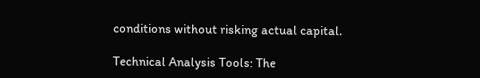conditions without risking actual capital.

Technical Analysis Tools: The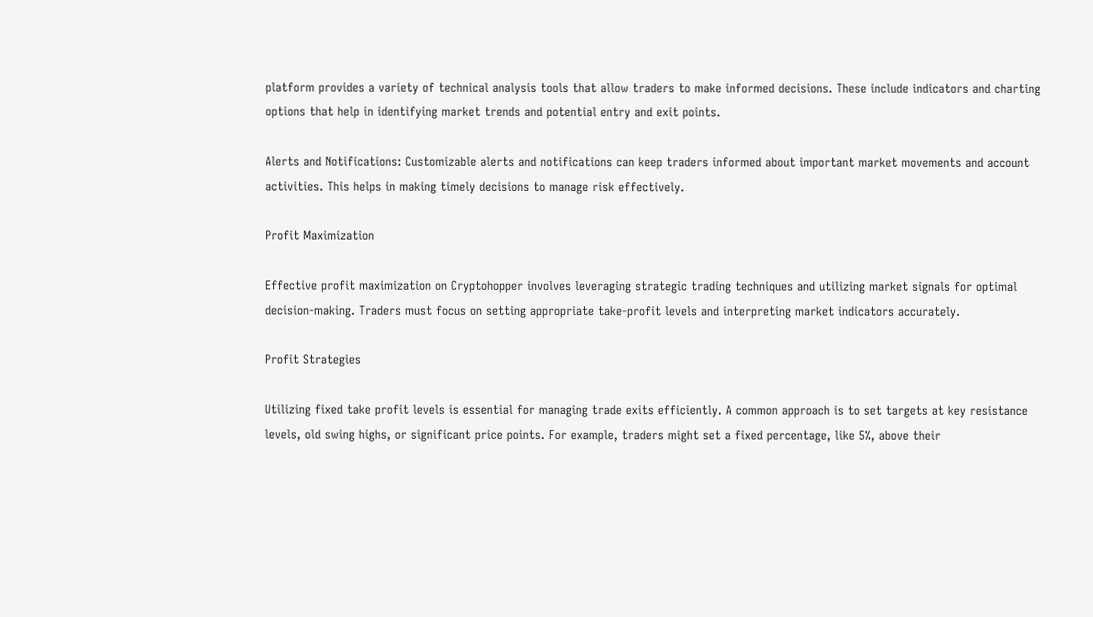platform provides a variety of technical analysis tools that allow traders to make informed decisions. These include indicators and charting options that help in identifying market trends and potential entry and exit points.

Alerts and Notifications: Customizable alerts and notifications can keep traders informed about important market movements and account activities. This helps in making timely decisions to manage risk effectively.

Profit Maximization

Effective profit maximization on Cryptohopper involves leveraging strategic trading techniques and utilizing market signals for optimal decision-making. Traders must focus on setting appropriate take-profit levels and interpreting market indicators accurately.

Profit Strategies

Utilizing fixed take profit levels is essential for managing trade exits efficiently. A common approach is to set targets at key resistance levels, old swing highs, or significant price points. For example, traders might set a fixed percentage, like 5%, above their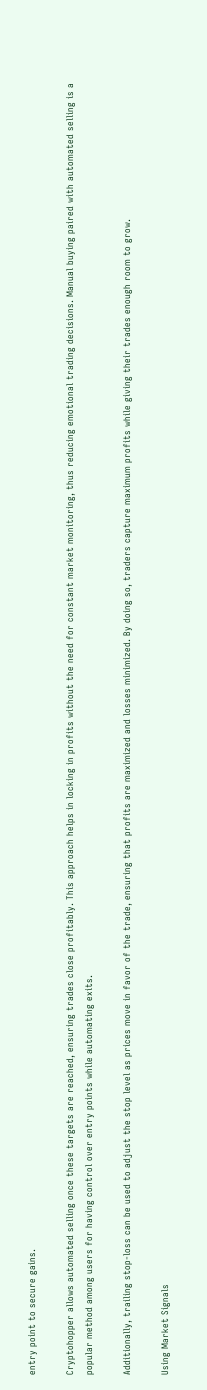entry point to secure gains.

Cryptohopper allows automated selling once these targets are reached, ensuring trades close profitably. This approach helps in locking in profits without the need for constant market monitoring, thus reducing emotional trading decisions. Manual buying paired with automated selling is a popular method among users for having control over entry points while automating exits.

Additionally, trailing stop-loss can be used to adjust the stop level as prices move in favor of the trade, ensuring that profits are maximized and losses minimized. By doing so, traders capture maximum profits while giving their trades enough room to grow.

Using Market Signals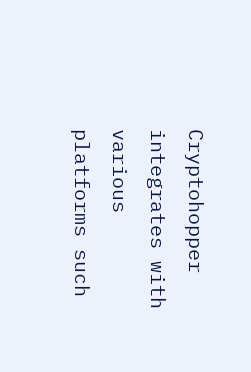Cryptohopper integrates with various platforms such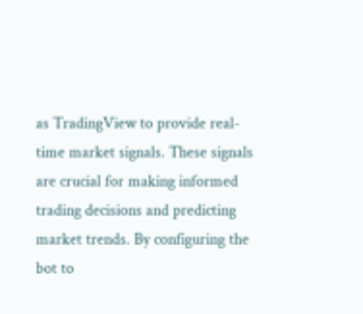as TradingView to provide real-time market signals. These signals are crucial for making informed trading decisions and predicting market trends. By configuring the bot to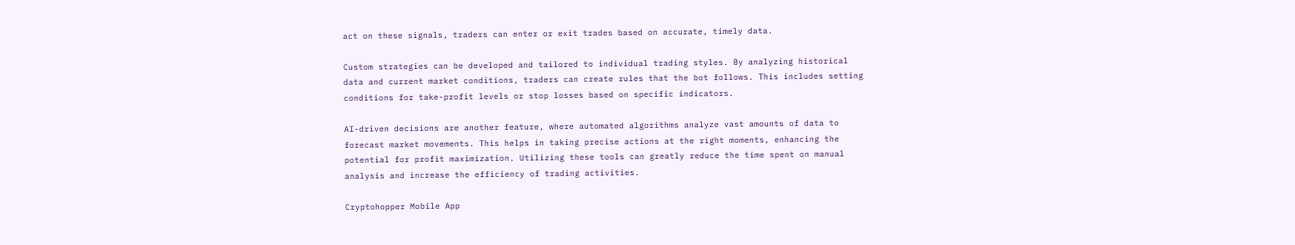act on these signals, traders can enter or exit trades based on accurate, timely data.

Custom strategies can be developed and tailored to individual trading styles. By analyzing historical data and current market conditions, traders can create rules that the bot follows. This includes setting conditions for take-profit levels or stop losses based on specific indicators.

AI-driven decisions are another feature, where automated algorithms analyze vast amounts of data to forecast market movements. This helps in taking precise actions at the right moments, enhancing the potential for profit maximization. Utilizing these tools can greatly reduce the time spent on manual analysis and increase the efficiency of trading activities.

Cryptohopper Mobile App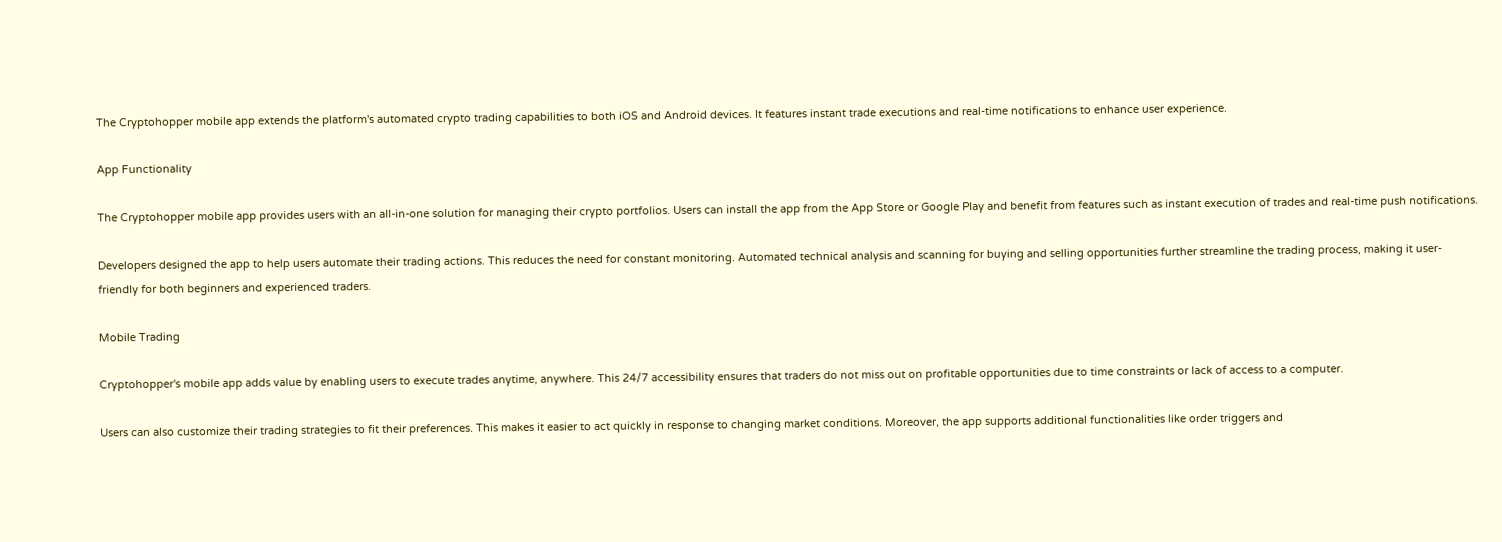The Cryptohopper mobile app extends the platform's automated crypto trading capabilities to both iOS and Android devices. It features instant trade executions and real-time notifications to enhance user experience.

App Functionality

The Cryptohopper mobile app provides users with an all-in-one solution for managing their crypto portfolios. Users can install the app from the App Store or Google Play and benefit from features such as instant execution of trades and real-time push notifications.

Developers designed the app to help users automate their trading actions. This reduces the need for constant monitoring. Automated technical analysis and scanning for buying and selling opportunities further streamline the trading process, making it user-friendly for both beginners and experienced traders.

Mobile Trading

Cryptohopper's mobile app adds value by enabling users to execute trades anytime, anywhere. This 24/7 accessibility ensures that traders do not miss out on profitable opportunities due to time constraints or lack of access to a computer.

Users can also customize their trading strategies to fit their preferences. This makes it easier to act quickly in response to changing market conditions. Moreover, the app supports additional functionalities like order triggers and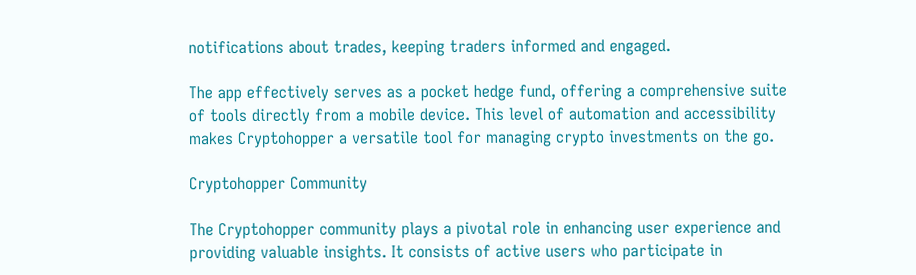notifications about trades, keeping traders informed and engaged.

The app effectively serves as a pocket hedge fund, offering a comprehensive suite of tools directly from a mobile device. This level of automation and accessibility makes Cryptohopper a versatile tool for managing crypto investments on the go.

Cryptohopper Community

The Cryptohopper community plays a pivotal role in enhancing user experience and providing valuable insights. It consists of active users who participate in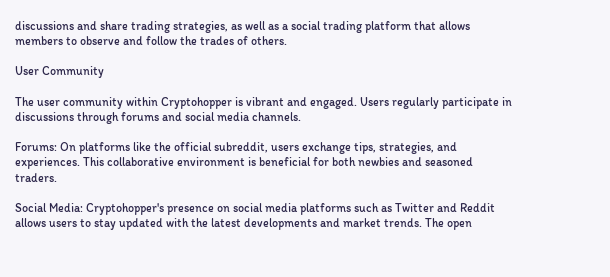discussions and share trading strategies, as well as a social trading platform that allows members to observe and follow the trades of others.

User Community

The user community within Cryptohopper is vibrant and engaged. Users regularly participate in discussions through forums and social media channels.

Forums: On platforms like the official subreddit, users exchange tips, strategies, and experiences. This collaborative environment is beneficial for both newbies and seasoned traders.

Social Media: Cryptohopper's presence on social media platforms such as Twitter and Reddit allows users to stay updated with the latest developments and market trends. The open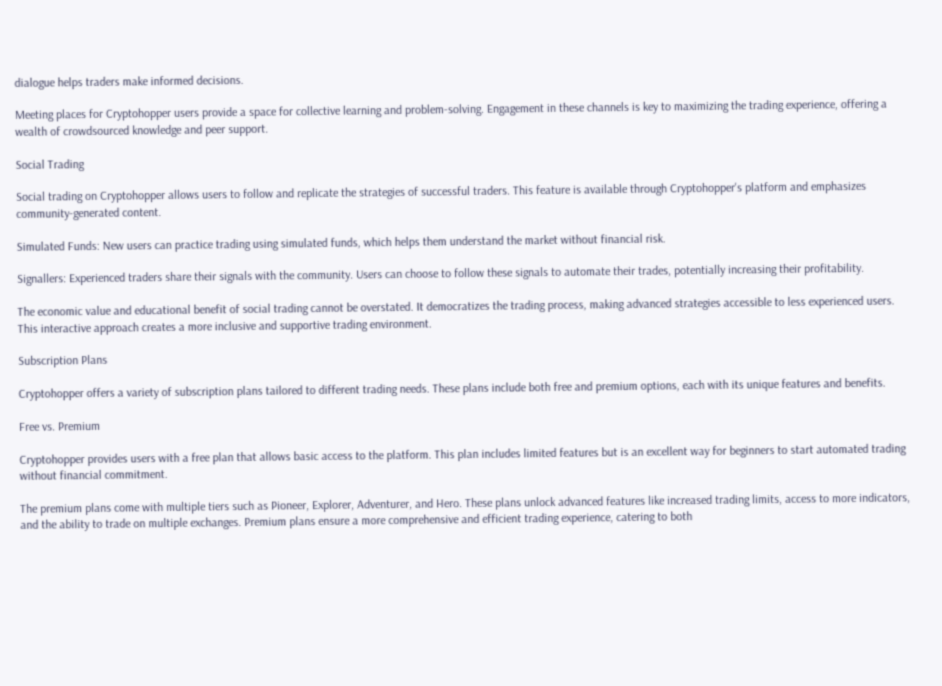dialogue helps traders make informed decisions.

Meeting places for Cryptohopper users provide a space for collective learning and problem-solving. Engagement in these channels is key to maximizing the trading experience, offering a wealth of crowdsourced knowledge and peer support.

Social Trading

Social trading on Cryptohopper allows users to follow and replicate the strategies of successful traders. This feature is available through Cryptohopper's platform and emphasizes community-generated content.

Simulated Funds: New users can practice trading using simulated funds, which helps them understand the market without financial risk.

Signallers: Experienced traders share their signals with the community. Users can choose to follow these signals to automate their trades, potentially increasing their profitability.

The economic value and educational benefit of social trading cannot be overstated. It democratizes the trading process, making advanced strategies accessible to less experienced users. This interactive approach creates a more inclusive and supportive trading environment.

Subscription Plans

Cryptohopper offers a variety of subscription plans tailored to different trading needs. These plans include both free and premium options, each with its unique features and benefits.

Free vs. Premium

Cryptohopper provides users with a free plan that allows basic access to the platform. This plan includes limited features but is an excellent way for beginners to start automated trading without financial commitment.

The premium plans come with multiple tiers such as Pioneer, Explorer, Adventurer, and Hero. These plans unlock advanced features like increased trading limits, access to more indicators, and the ability to trade on multiple exchanges. Premium plans ensure a more comprehensive and efficient trading experience, catering to both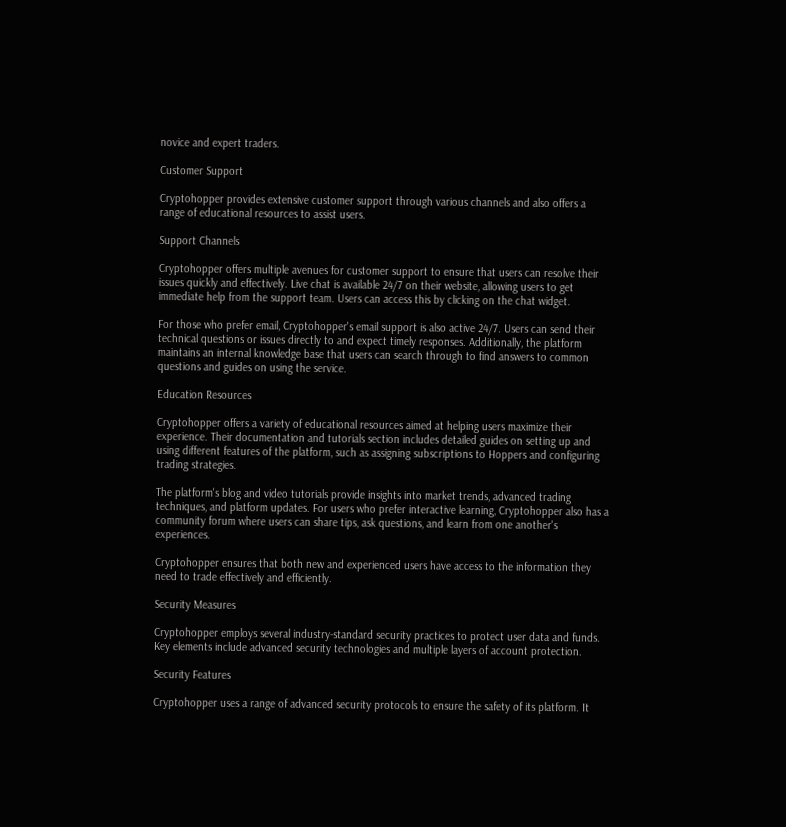novice and expert traders.

Customer Support

Cryptohopper provides extensive customer support through various channels and also offers a range of educational resources to assist users.

Support Channels

Cryptohopper offers multiple avenues for customer support to ensure that users can resolve their issues quickly and effectively. Live chat is available 24/7 on their website, allowing users to get immediate help from the support team. Users can access this by clicking on the chat widget.

For those who prefer email, Cryptohopper's email support is also active 24/7. Users can send their technical questions or issues directly to and expect timely responses. Additionally, the platform maintains an internal knowledge base that users can search through to find answers to common questions and guides on using the service.

Education Resources

Cryptohopper offers a variety of educational resources aimed at helping users maximize their experience. Their documentation and tutorials section includes detailed guides on setting up and using different features of the platform, such as assigning subscriptions to Hoppers and configuring trading strategies.

The platform's blog and video tutorials provide insights into market trends, advanced trading techniques, and platform updates. For users who prefer interactive learning, Cryptohopper also has a community forum where users can share tips, ask questions, and learn from one another's experiences.

Cryptohopper ensures that both new and experienced users have access to the information they need to trade effectively and efficiently.

Security Measures

Cryptohopper employs several industry-standard security practices to protect user data and funds. Key elements include advanced security technologies and multiple layers of account protection.

Security Features

Cryptohopper uses a range of advanced security protocols to ensure the safety of its platform. It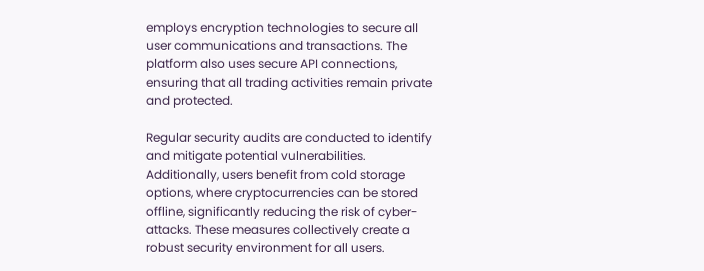employs encryption technologies to secure all user communications and transactions. The platform also uses secure API connections, ensuring that all trading activities remain private and protected.

Regular security audits are conducted to identify and mitigate potential vulnerabilities. Additionally, users benefit from cold storage options, where cryptocurrencies can be stored offline, significantly reducing the risk of cyber-attacks. These measures collectively create a robust security environment for all users.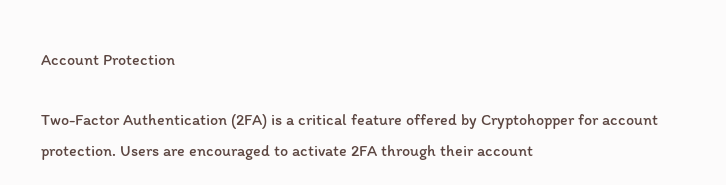Account Protection

Two-Factor Authentication (2FA) is a critical feature offered by Cryptohopper for account protection. Users are encouraged to activate 2FA through their account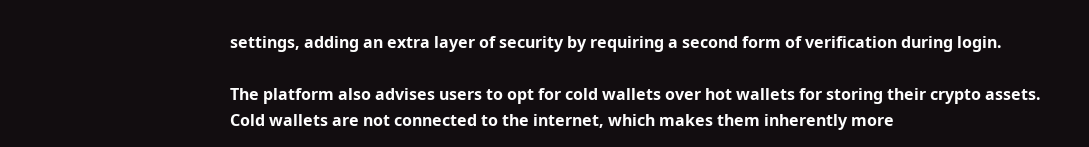settings, adding an extra layer of security by requiring a second form of verification during login.

The platform also advises users to opt for cold wallets over hot wallets for storing their crypto assets. Cold wallets are not connected to the internet, which makes them inherently more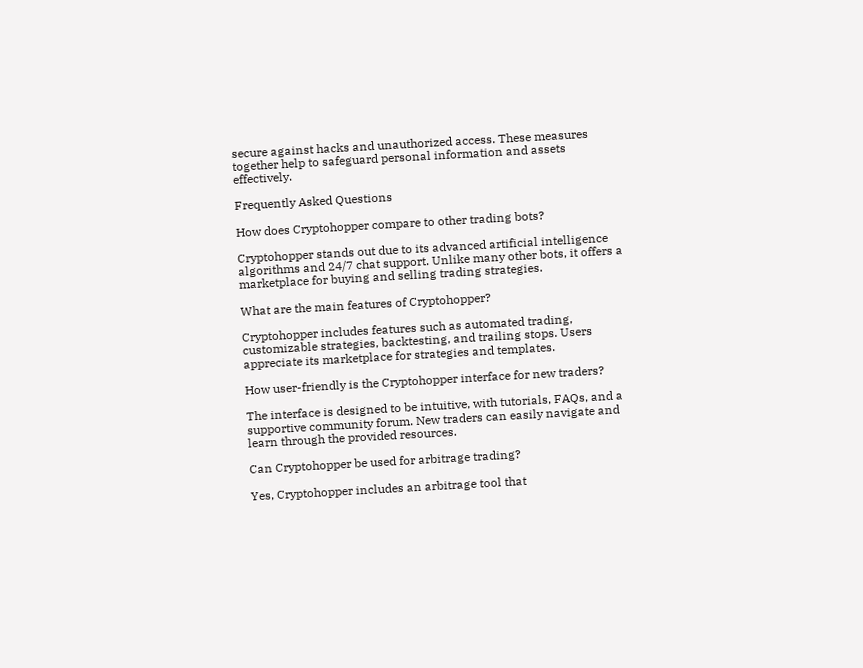secure against hacks and unauthorized access. These measures together help to safeguard personal information and assets effectively.

Frequently Asked Questions

How does Cryptohopper compare to other trading bots?

Cryptohopper stands out due to its advanced artificial intelligence algorithms and 24/7 chat support. Unlike many other bots, it offers a marketplace for buying and selling trading strategies.

What are the main features of Cryptohopper?

Cryptohopper includes features such as automated trading, customizable strategies, backtesting, and trailing stops. Users appreciate its marketplace for strategies and templates.

How user-friendly is the Cryptohopper interface for new traders?

The interface is designed to be intuitive, with tutorials, FAQs, and a supportive community forum. New traders can easily navigate and learn through the provided resources.

Can Cryptohopper be used for arbitrage trading?

Yes, Cryptohopper includes an arbitrage tool that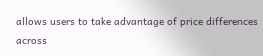allows users to take advantage of price differences across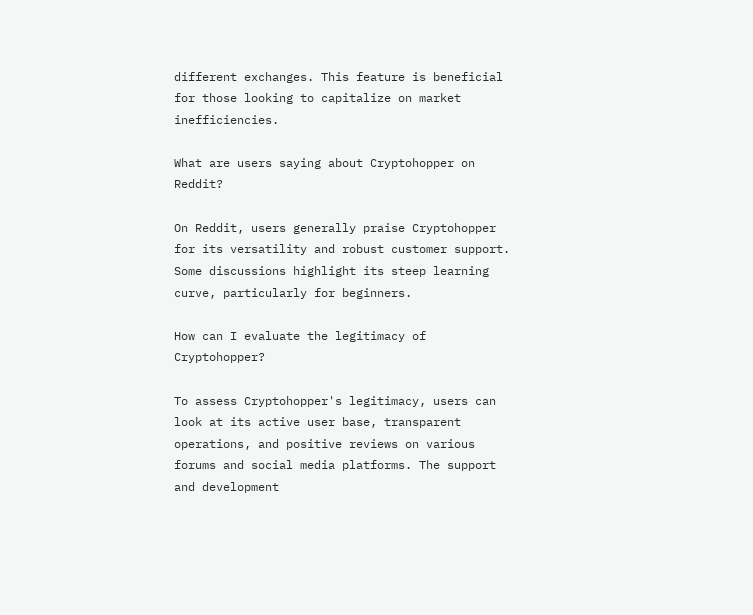different exchanges. This feature is beneficial for those looking to capitalize on market inefficiencies.

What are users saying about Cryptohopper on Reddit?

On Reddit, users generally praise Cryptohopper for its versatility and robust customer support. Some discussions highlight its steep learning curve, particularly for beginners.

How can I evaluate the legitimacy of Cryptohopper?

To assess Cryptohopper's legitimacy, users can look at its active user base, transparent operations, and positive reviews on various forums and social media platforms. The support and development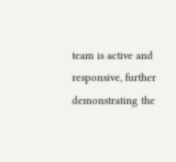team is active and responsive, further demonstrating the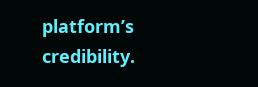platform’s credibility.